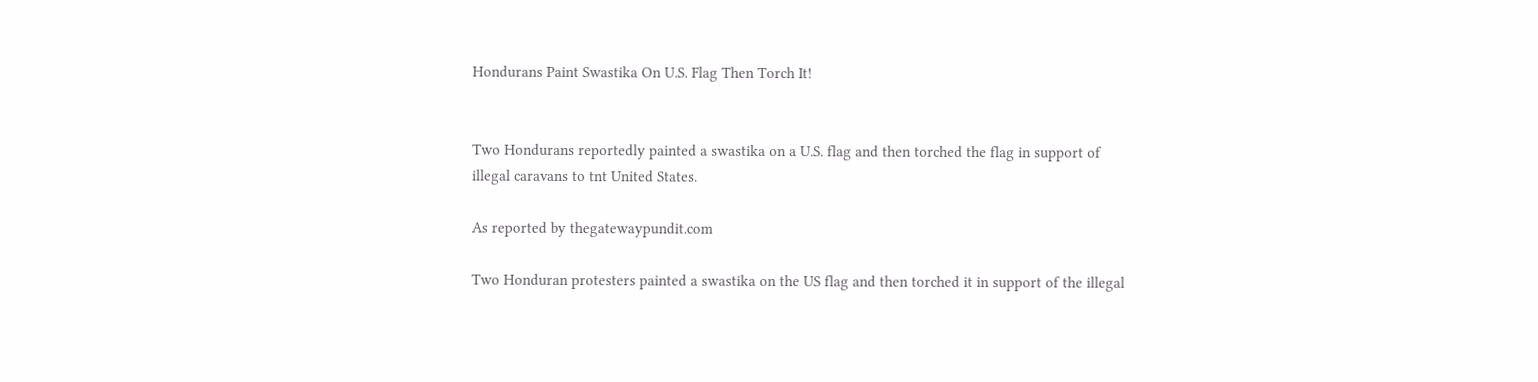Hondurans Paint Swastika On U.S. Flag Then Torch It!


Two Hondurans reportedly painted a swastika on a U.S. flag and then torched the flag in support of illegal caravans to tnt United States.

As reported by thegatewaypundit.com

Two Honduran protesters painted a swastika on the US flag and then torched it in support of the illegal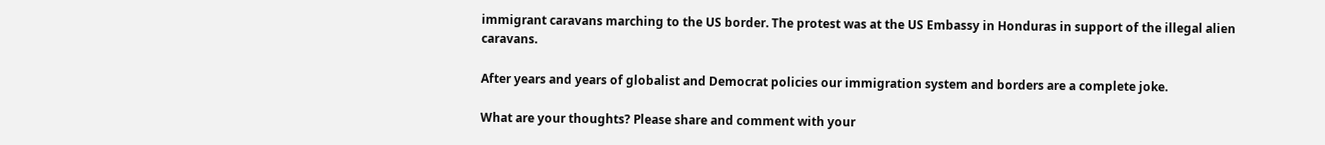immigrant caravans marching to the US border. The protest was at the US Embassy in Honduras in support of the illegal alien caravans.

After years and years of globalist and Democrat policies our immigration system and borders are a complete joke.

What are your thoughts? Please share and comment with your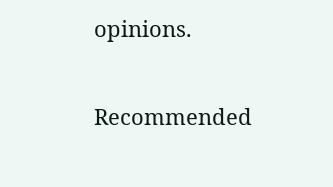opinions.

Recommended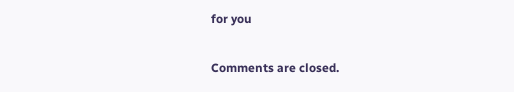for you

Comments are closed.